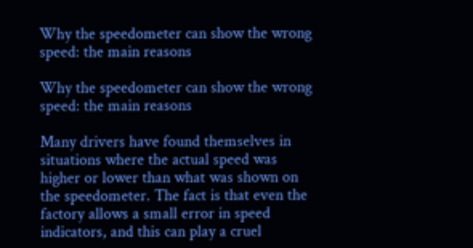Why the speedometer can show the wrong speed: the main reasons

Why the speedometer can show the wrong speed: the main reasons

Many drivers have found themselves in situations where the actual speed was higher or lower than what was shown on the speedometer. The fact is that even the factory allows a small error in speed indicators, and this can play a cruel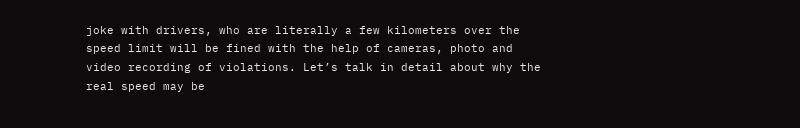joke with drivers, who are literally a few kilometers over the speed limit will be fined with the help of cameras, photo and video recording of violations. Let’s talk in detail about why the real speed may be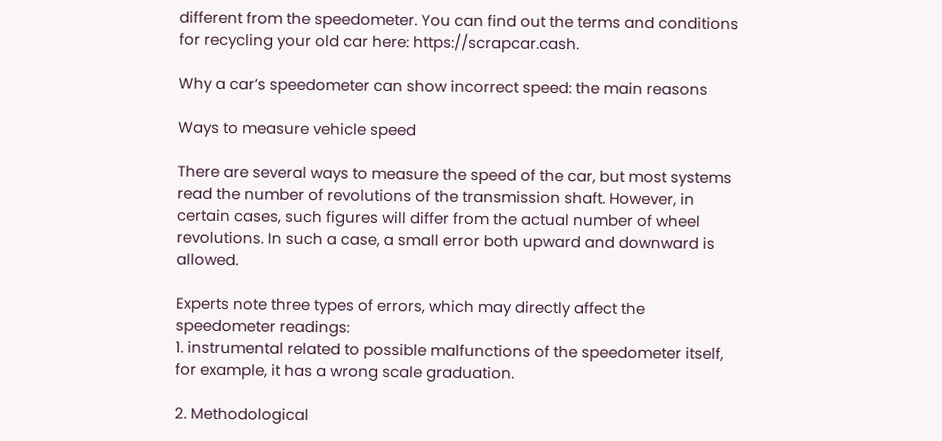different from the speedometer. You can find out the terms and conditions for recycling your old car here: https://scrapcar.cash.

Why a car’s speedometer can show incorrect speed: the main reasons

Ways to measure vehicle speed

There are several ways to measure the speed of the car, but most systems read the number of revolutions of the transmission shaft. However, in certain cases, such figures will differ from the actual number of wheel revolutions. In such a case, a small error both upward and downward is allowed.

Experts note three types of errors, which may directly affect the speedometer readings:
1. instrumental related to possible malfunctions of the speedometer itself, for example, it has a wrong scale graduation.

2. Methodological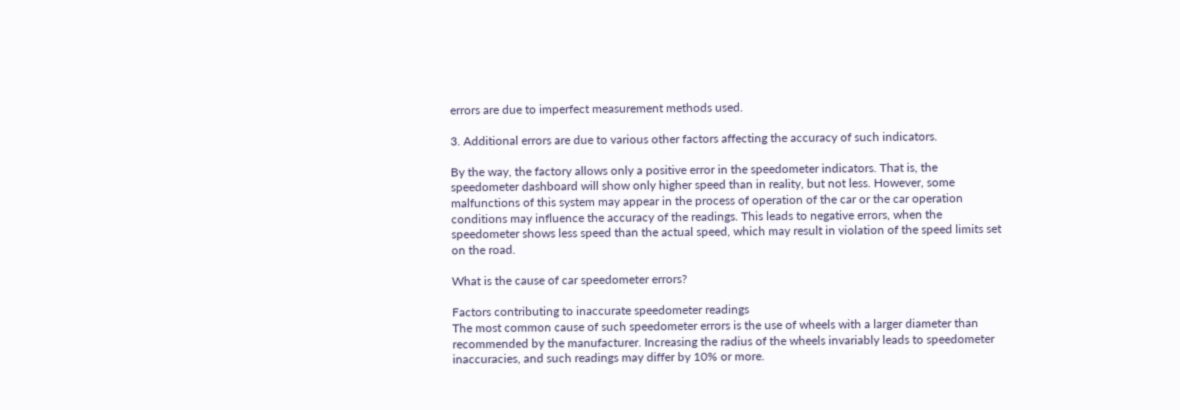errors are due to imperfect measurement methods used.

3. Additional errors are due to various other factors affecting the accuracy of such indicators.

By the way, the factory allows only a positive error in the speedometer indicators. That is, the speedometer dashboard will show only higher speed than in reality, but not less. However, some malfunctions of this system may appear in the process of operation of the car or the car operation conditions may influence the accuracy of the readings. This leads to negative errors, when the speedometer shows less speed than the actual speed, which may result in violation of the speed limits set on the road.

What is the cause of car speedometer errors?

Factors contributing to inaccurate speedometer readings
The most common cause of such speedometer errors is the use of wheels with a larger diameter than recommended by the manufacturer. Increasing the radius of the wheels invariably leads to speedometer inaccuracies, and such readings may differ by 10% or more.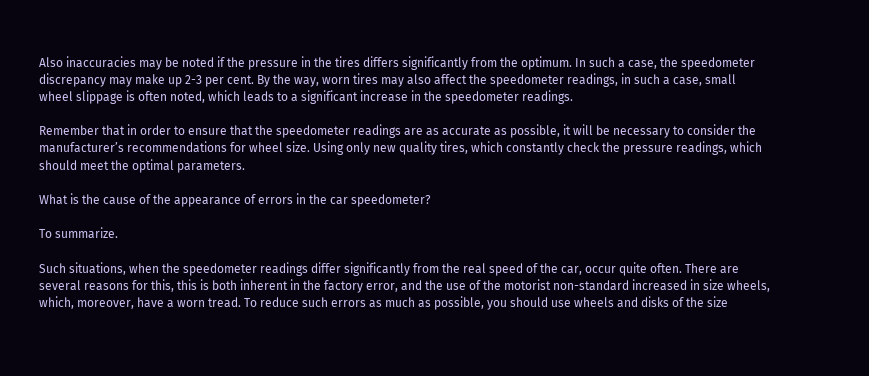Also inaccuracies may be noted if the pressure in the tires differs significantly from the optimum. In such a case, the speedometer discrepancy may make up 2-3 per cent. By the way, worn tires may also affect the speedometer readings, in such a case, small wheel slippage is often noted, which leads to a significant increase in the speedometer readings.

Remember that in order to ensure that the speedometer readings are as accurate as possible, it will be necessary to consider the manufacturer’s recommendations for wheel size. Using only new quality tires, which constantly check the pressure readings, which should meet the optimal parameters.

What is the cause of the appearance of errors in the car speedometer?

To summarize.

Such situations, when the speedometer readings differ significantly from the real speed of the car, occur quite often. There are several reasons for this, this is both inherent in the factory error, and the use of the motorist non-standard increased in size wheels, which, moreover, have a worn tread. To reduce such errors as much as possible, you should use wheels and disks of the size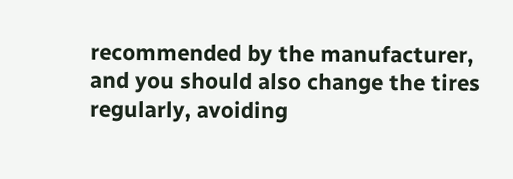recommended by the manufacturer, and you should also change the tires regularly, avoiding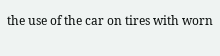the use of the car on tires with worn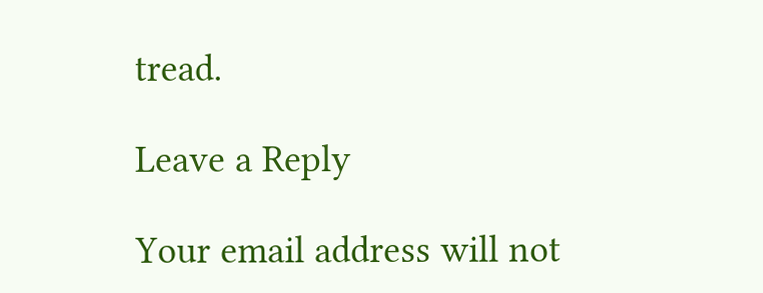tread.

Leave a Reply

Your email address will not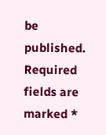be published. Required fields are marked *